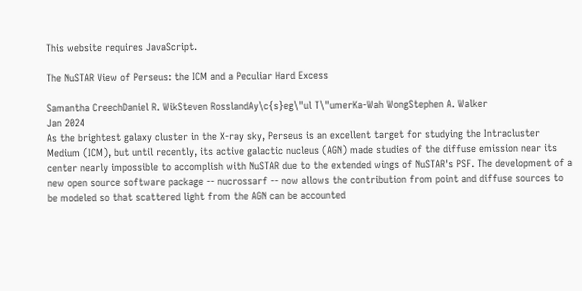This website requires JavaScript.

The NuSTAR View of Perseus: the ICM and a Peculiar Hard Excess

Samantha CreechDaniel R. WikSteven RosslandAy\c{s}eg\"ul T\"umerKa-Wah WongStephen A. Walker
Jan 2024
As the brightest galaxy cluster in the X-ray sky, Perseus is an excellent target for studying the Intracluster Medium (ICM), but until recently, its active galactic nucleus (AGN) made studies of the diffuse emission near its center nearly impossible to accomplish with NuSTAR due to the extended wings of NuSTAR's PSF. The development of a new open source software package -- nucrossarf -- now allows the contribution from point and diffuse sources to be modeled so that scattered light from the AGN can be accounted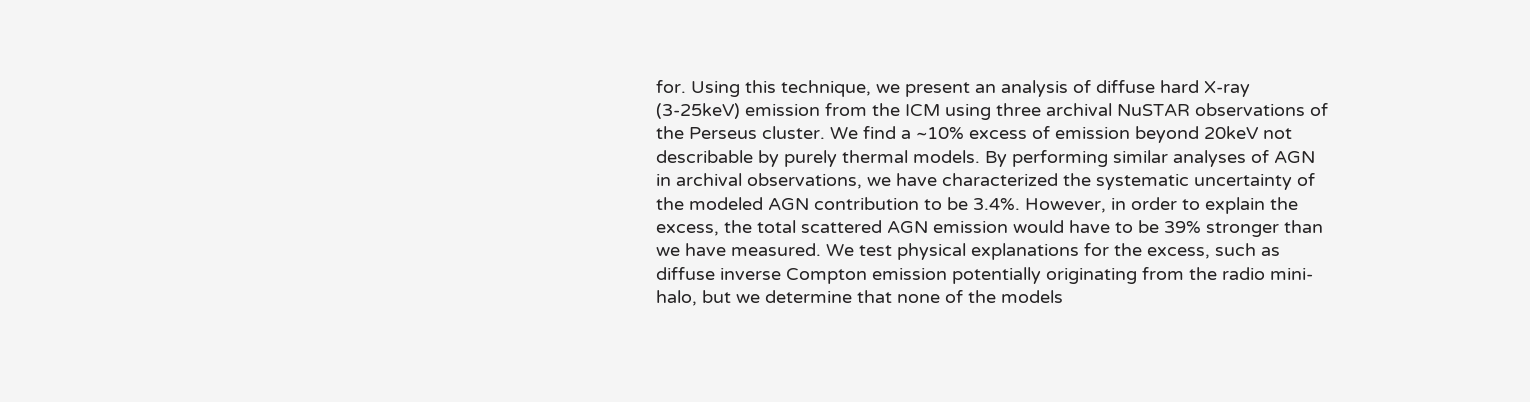for. Using this technique, we present an analysis of diffuse hard X-ray (3-25keV) emission from the ICM using three archival NuSTAR observations of the Perseus cluster. We find a ~10% excess of emission beyond 20keV not describable by purely thermal models. By performing similar analyses of AGN in archival observations, we have characterized the systematic uncertainty of the modeled AGN contribution to be 3.4%. However, in order to explain the excess, the total scattered AGN emission would have to be 39% stronger than we have measured. We test physical explanations for the excess, such as diffuse inverse Compton emission potentially originating from the radio mini-halo, but we determine that none of the models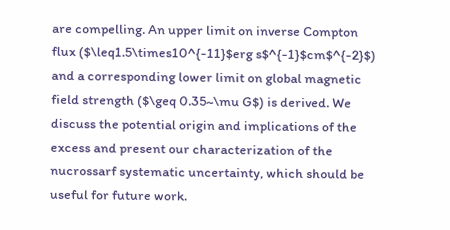are compelling. An upper limit on inverse Compton flux ($\leq1.5\times10^{-11}$erg s$^{-1}$cm$^{-2}$) and a corresponding lower limit on global magnetic field strength ($\geq 0.35~\mu G$) is derived. We discuss the potential origin and implications of the excess and present our characterization of the nucrossarf systematic uncertainty, which should be useful for future work.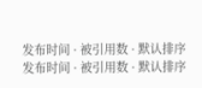发布时间 · 被引用数 · 默认排序
发布时间 · 被引用数 · 默认排序